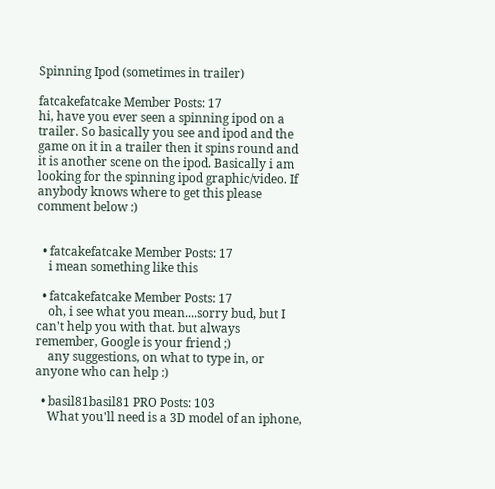Spinning Ipod (sometimes in trailer)

fatcakefatcake Member Posts: 17
hi, have you ever seen a spinning ipod on a trailer. So basically you see and ipod and the game on it in a trailer then it spins round and it is another scene on the ipod. Basically i am looking for the spinning ipod graphic/video. If anybody knows where to get this please comment below :)


  • fatcakefatcake Member Posts: 17
    i mean something like this

  • fatcakefatcake Member Posts: 17
    oh, i see what you mean....sorry bud, but I can't help you with that. but always remember, Google is your friend ;)
    any suggestions, on what to type in, or anyone who can help :)

  • basil81basil81 PRO Posts: 103
    What you'll need is a 3D model of an iphone,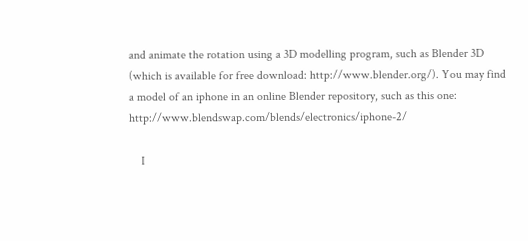and animate the rotation using a 3D modelling program, such as Blender 3D (which is available for free download: http://www.blender.org/). You may find a model of an iphone in an online Blender repository, such as this one: http://www.blendswap.com/blends/electronics/iphone-2/

    I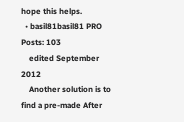hope this helps.
  • basil81basil81 PRO Posts: 103
    edited September 2012
    Another solution is to find a pre-made After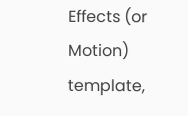Effects (or Motion) template,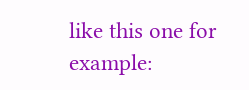like this one for example: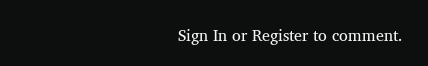Sign In or Register to comment.